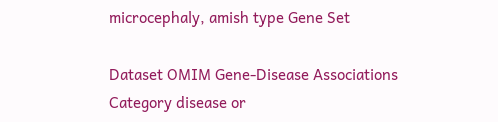microcephaly, amish type Gene Set

Dataset OMIM Gene-Disease Associations
Category disease or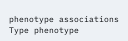phenotype associations
Type phenotype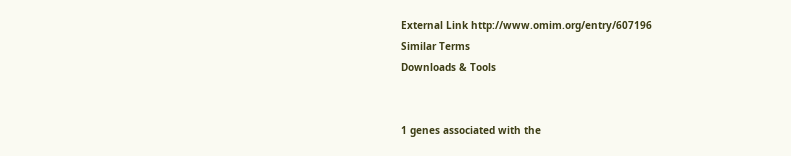External Link http://www.omim.org/entry/607196
Similar Terms
Downloads & Tools


1 genes associated with the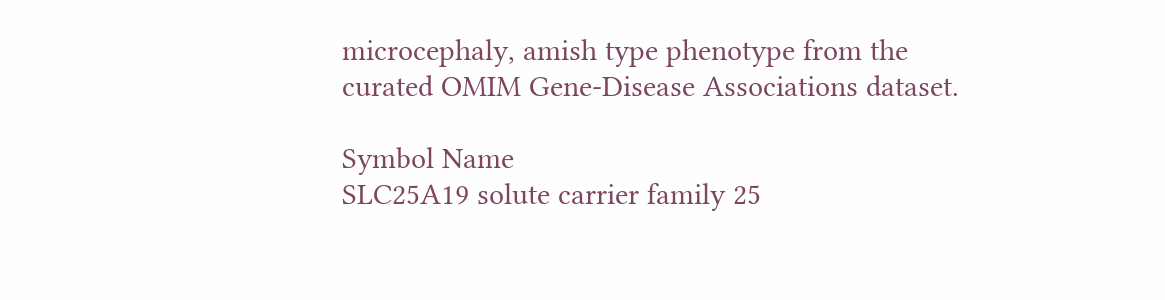microcephaly, amish type phenotype from the curated OMIM Gene-Disease Associations dataset.

Symbol Name
SLC25A19 solute carrier family 25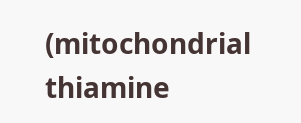(mitochondrial thiamine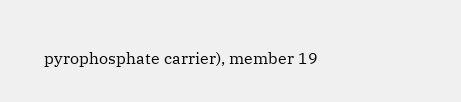pyrophosphate carrier), member 19